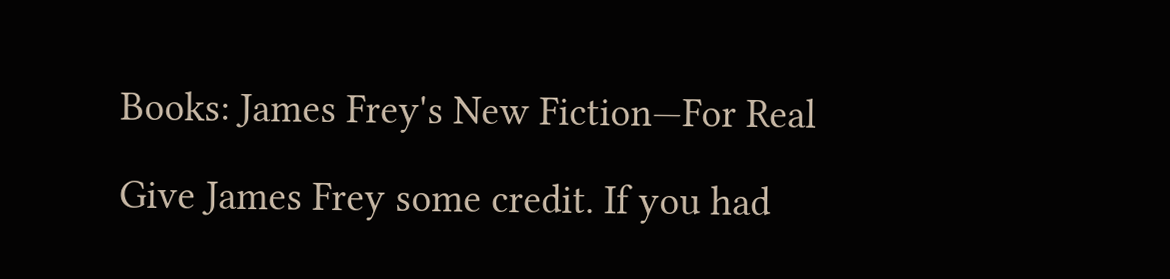Books: James Frey's New Fiction—For Real

Give James Frey some credit. If you had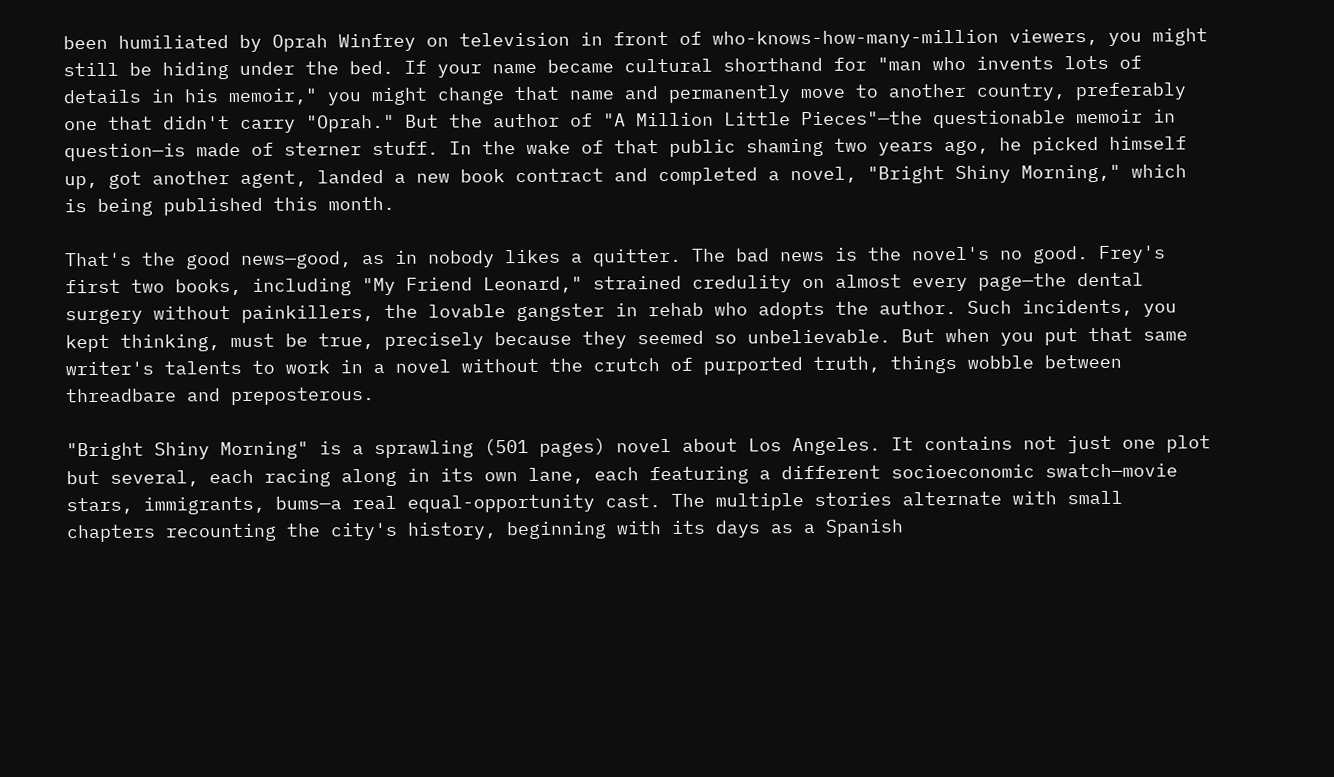been humiliated by Oprah Winfrey on television in front of who-knows-how-many-million viewers, you might still be hiding under the bed. If your name became cultural shorthand for "man who invents lots of details in his memoir," you might change that name and permanently move to another country, preferably one that didn't carry "Oprah." But the author of "A Million Little Pieces"—the questionable memoir in question—is made of sterner stuff. In the wake of that public shaming two years ago, he picked himself up, got another agent, landed a new book contract and completed a novel, "Bright Shiny Morning," which is being published this month.

That's the good news—good, as in nobody likes a quitter. The bad news is the novel's no good. Frey's first two books, including "My Friend Leonard," strained credulity on almost every page—the dental surgery without painkillers, the lovable gangster in rehab who adopts the author. Such incidents, you kept thinking, must be true, precisely because they seemed so unbelievable. But when you put that same writer's talents to work in a novel without the crutch of purported truth, things wobble between threadbare and preposterous.

"Bright Shiny Morning" is a sprawling (501 pages) novel about Los Angeles. It contains not just one plot but several, each racing along in its own lane, each featuring a different socioeconomic swatch—movie stars, immigrants, bums—a real equal-opportunity cast. The multiple stories alternate with small chapters recounting the city's history, beginning with its days as a Spanish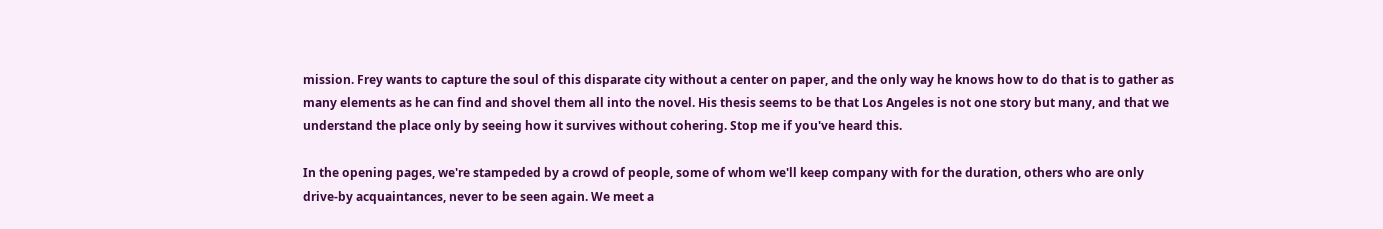mission. Frey wants to capture the soul of this disparate city without a center on paper, and the only way he knows how to do that is to gather as many elements as he can find and shovel them all into the novel. His thesis seems to be that Los Angeles is not one story but many, and that we understand the place only by seeing how it survives without cohering. Stop me if you've heard this.

In the opening pages, we're stampeded by a crowd of people, some of whom we'll keep company with for the duration, others who are only drive-by acquaintances, never to be seen again. We meet a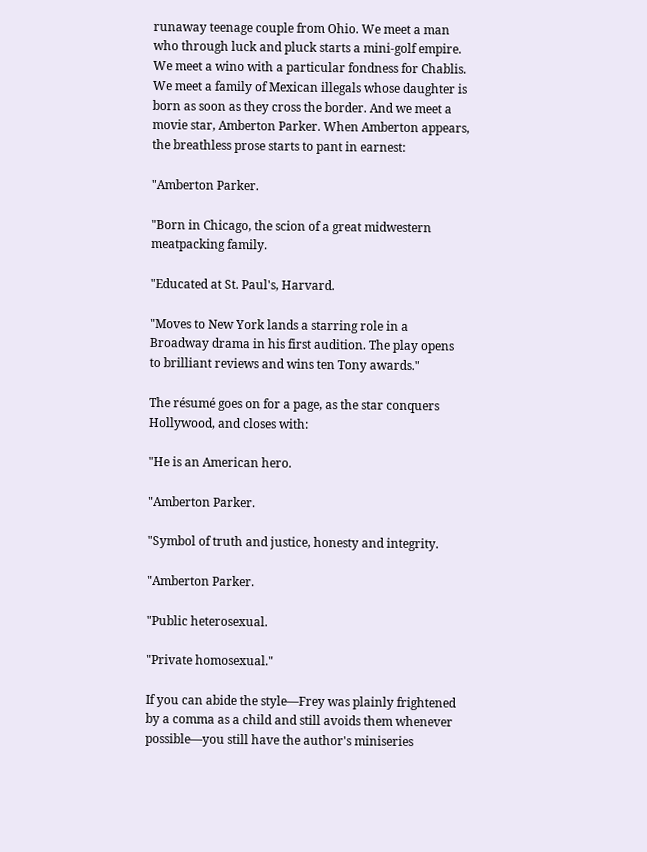runaway teenage couple from Ohio. We meet a man who through luck and pluck starts a mini-golf empire. We meet a wino with a particular fondness for Chablis. We meet a family of Mexican illegals whose daughter is born as soon as they cross the border. And we meet a movie star, Amberton Parker. When Amberton appears, the breathless prose starts to pant in earnest:

"Amberton Parker.

"Born in Chicago, the scion of a great midwestern meatpacking family.

"Educated at St. Paul's, Harvard.

"Moves to New York lands a starring role in a Broadway drama in his first audition. The play opens to brilliant reviews and wins ten Tony awards."

The résumé goes on for a page, as the star conquers Hollywood, and closes with:

"He is an American hero.

"Amberton Parker.

"Symbol of truth and justice, honesty and integrity.

"Amberton Parker.

"Public heterosexual.

"Private homosexual."

If you can abide the style—Frey was plainly frightened by a comma as a child and still avoids them whenever possible—you still have the author's miniseries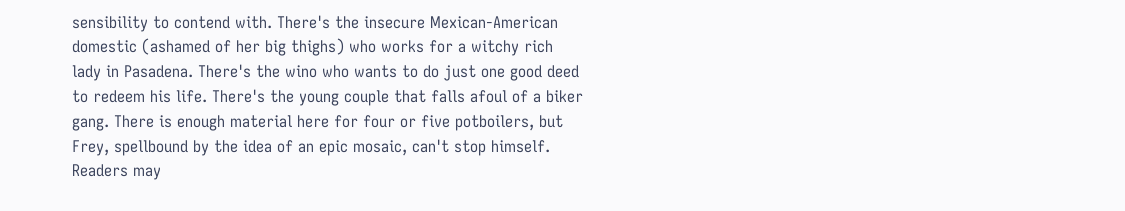sensibility to contend with. There's the insecure Mexican-American domestic (ashamed of her big thighs) who works for a witchy rich lady in Pasadena. There's the wino who wants to do just one good deed to redeem his life. There's the young couple that falls afoul of a biker gang. There is enough material here for four or five potboilers, but Frey, spellbound by the idea of an epic mosaic, can't stop himself. Readers may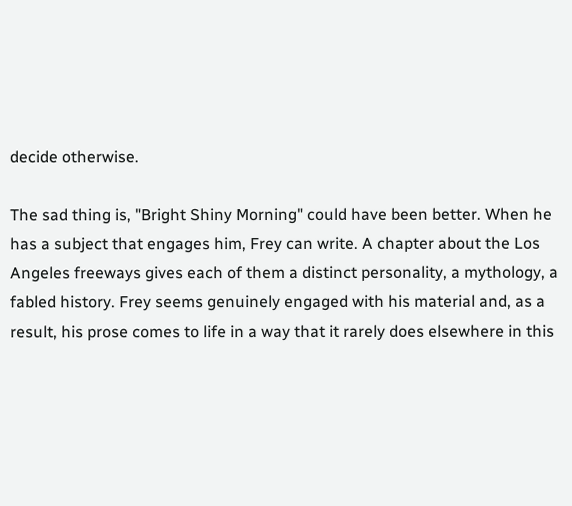decide otherwise.

The sad thing is, "Bright Shiny Morning" could have been better. When he has a subject that engages him, Frey can write. A chapter about the Los Angeles freeways gives each of them a distinct personality, a mythology, a fabled history. Frey seems genuinely engaged with his material and, as a result, his prose comes to life in a way that it rarely does elsewhere in this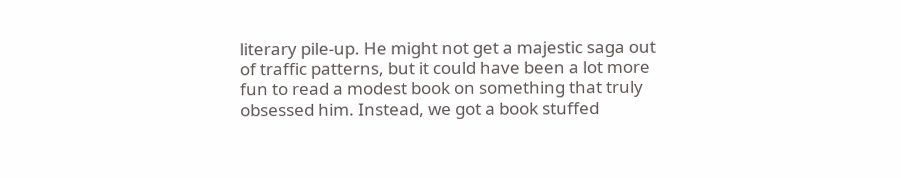literary pile-up. He might not get a majestic saga out of traffic patterns, but it could have been a lot more fun to read a modest book on something that truly obsessed him. Instead, we got a book stuffed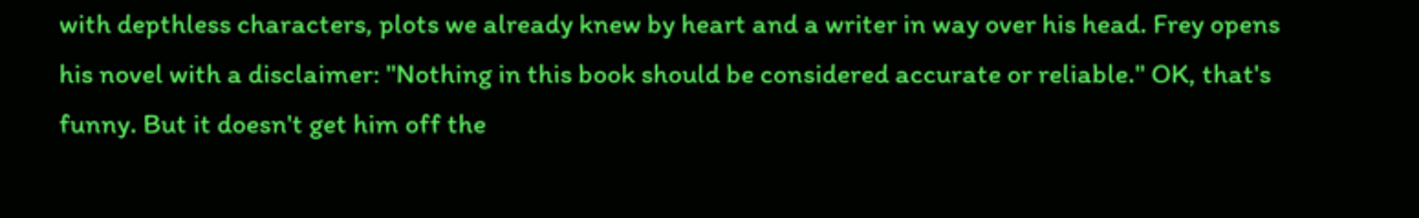with depthless characters, plots we already knew by heart and a writer in way over his head. Frey opens his novel with a disclaimer: "Nothing in this book should be considered accurate or reliable." OK, that's funny. But it doesn't get him off the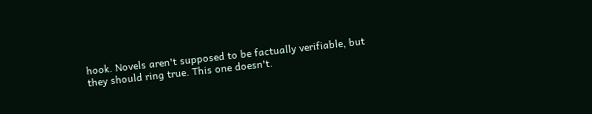hook. Novels aren't supposed to be factually verifiable, but they should ring true. This one doesn't.